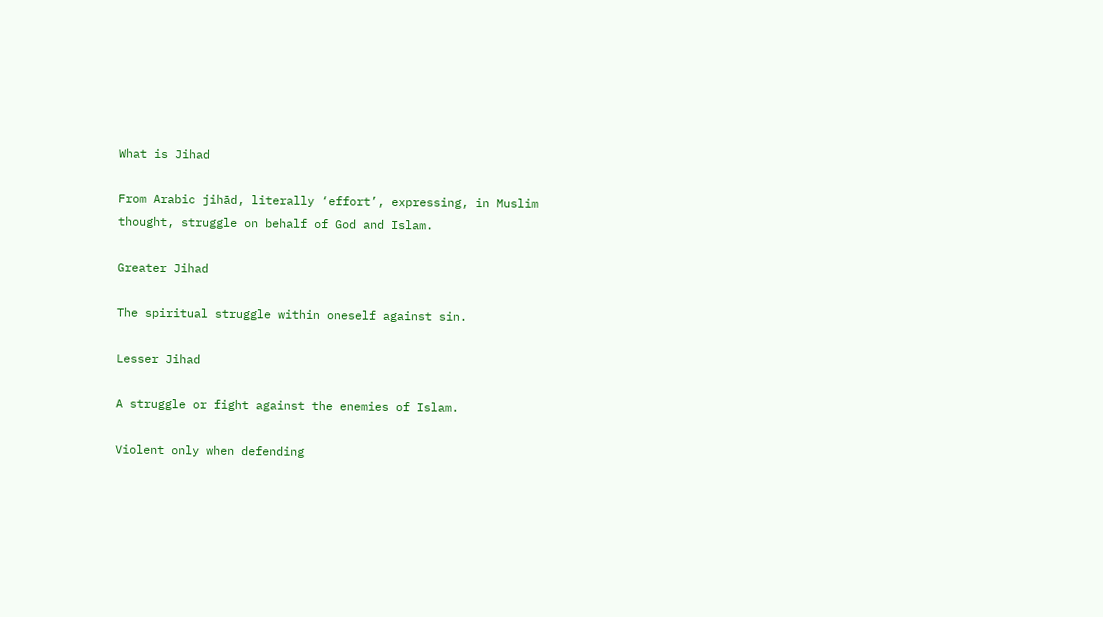What is Jihad

From Arabic jihād, literally ‘effort’, expressing, in Muslim thought, struggle on behalf of God and Islam.

Greater Jihad

The spiritual struggle within oneself against sin.

Lesser Jihad

A struggle or fight against the enemies of Islam.

Violent only when defending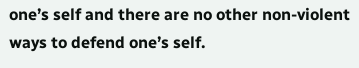one’s self and there are no other non-violent ways to defend one’s self.